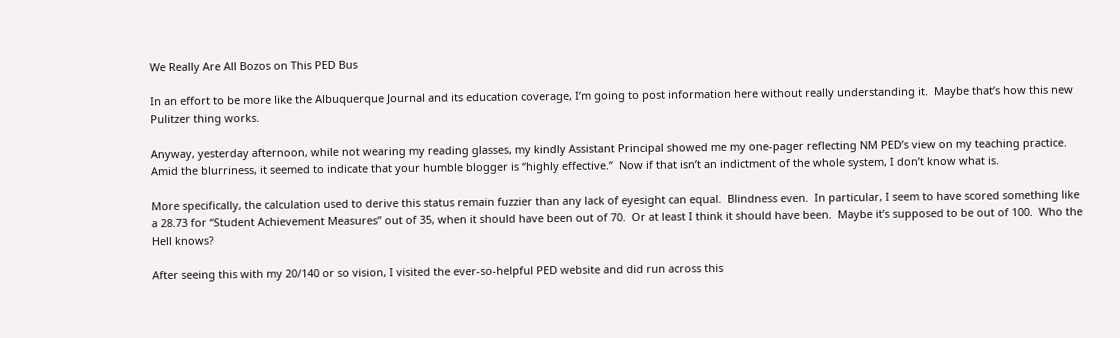We Really Are All Bozos on This PED Bus

In an effort to be more like the Albuquerque Journal and its education coverage, I’m going to post information here without really understanding it.  Maybe that’s how this new Pulitzer thing works.

Anyway, yesterday afternoon, while not wearing my reading glasses, my kindly Assistant Principal showed me my one-pager reflecting NM PED’s view on my teaching practice.  Amid the blurriness, it seemed to indicate that your humble blogger is “highly effective.”  Now if that isn’t an indictment of the whole system, I don’t know what is.

More specifically, the calculation used to derive this status remain fuzzier than any lack of eyesight can equal.  Blindness even.  In particular, I seem to have scored something like a 28.73 for “Student Achievement Measures” out of 35, when it should have been out of 70.  Or at least I think it should have been.  Maybe it’s supposed to be out of 100.  Who the Hell knows?

After seeing this with my 20/140 or so vision, I visited the ever-so-helpful PED website and did run across this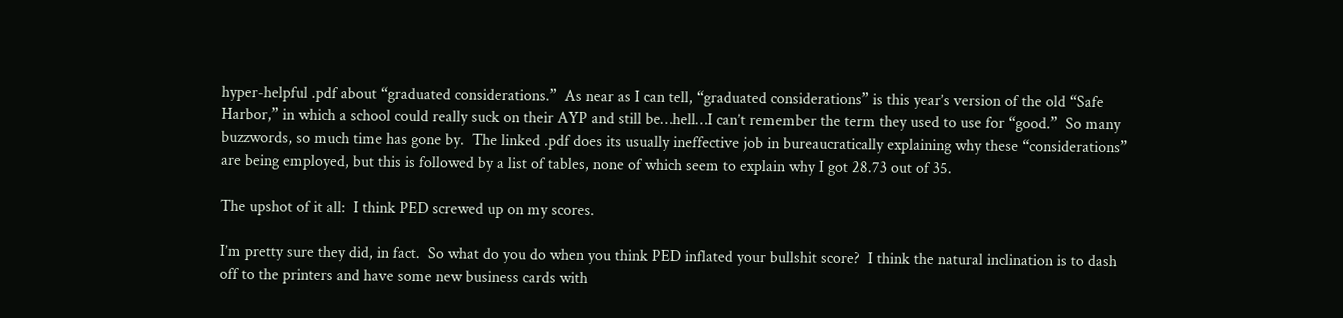hyper-helpful .pdf about “graduated considerations.”  As near as I can tell, “graduated considerations” is this year’s version of the old “Safe Harbor,” in which a school could really suck on their AYP and still be…hell…I can’t remember the term they used to use for “good.”  So many buzzwords, so much time has gone by.  The linked .pdf does its usually ineffective job in bureaucratically explaining why these “considerations” are being employed, but this is followed by a list of tables, none of which seem to explain why I got 28.73 out of 35.

The upshot of it all:  I think PED screwed up on my scores.

I’m pretty sure they did, in fact.  So what do you do when you think PED inflated your bullshit score?  I think the natural inclination is to dash off to the printers and have some new business cards with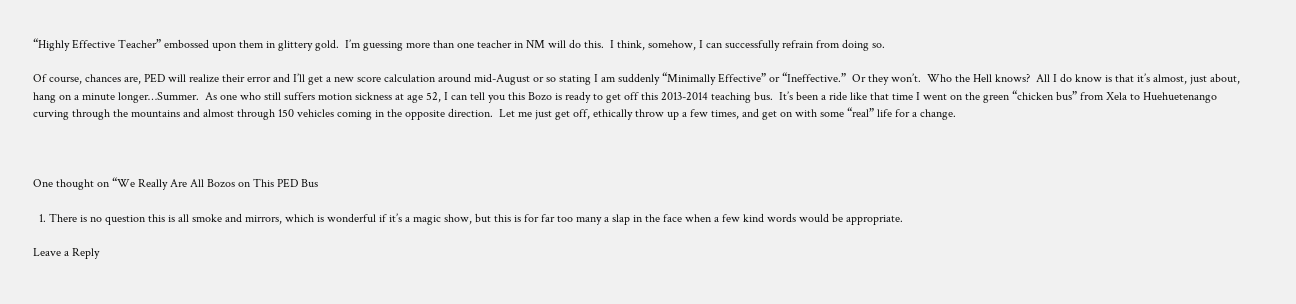“Highly Effective Teacher” embossed upon them in glittery gold.  I’m guessing more than one teacher in NM will do this.  I think, somehow, I can successfully refrain from doing so.

Of course, chances are, PED will realize their error and I’ll get a new score calculation around mid-August or so stating I am suddenly “Minimally Effective” or “Ineffective.”  Or they won’t.  Who the Hell knows?  All I do know is that it’s almost, just about, hang on a minute longer…Summer.  As one who still suffers motion sickness at age 52, I can tell you this Bozo is ready to get off this 2013-2014 teaching bus.  It’s been a ride like that time I went on the green “chicken bus” from Xela to Huehuetenango curving through the mountains and almost through 150 vehicles coming in the opposite direction.  Let me just get off, ethically throw up a few times, and get on with some “real” life for a change.



One thought on “We Really Are All Bozos on This PED Bus

  1. There is no question this is all smoke and mirrors, which is wonderful if it’s a magic show, but this is for far too many a slap in the face when a few kind words would be appropriate.

Leave a Reply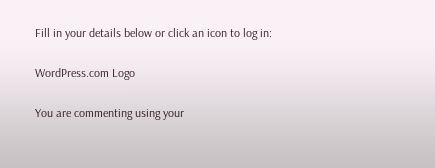Fill in your details below or click an icon to log in:

WordPress.com Logo

You are commenting using your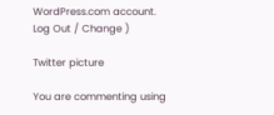WordPress.com account. Log Out / Change )

Twitter picture

You are commenting using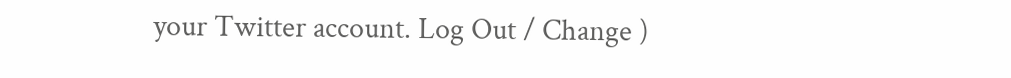your Twitter account. Log Out / Change )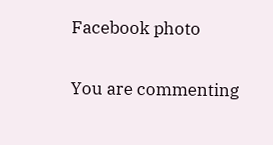Facebook photo

You are commenting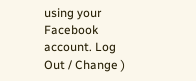using your Facebook account. Log Out / Change )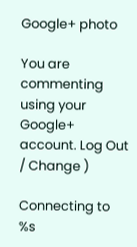Google+ photo

You are commenting using your Google+ account. Log Out / Change )

Connecting to %s